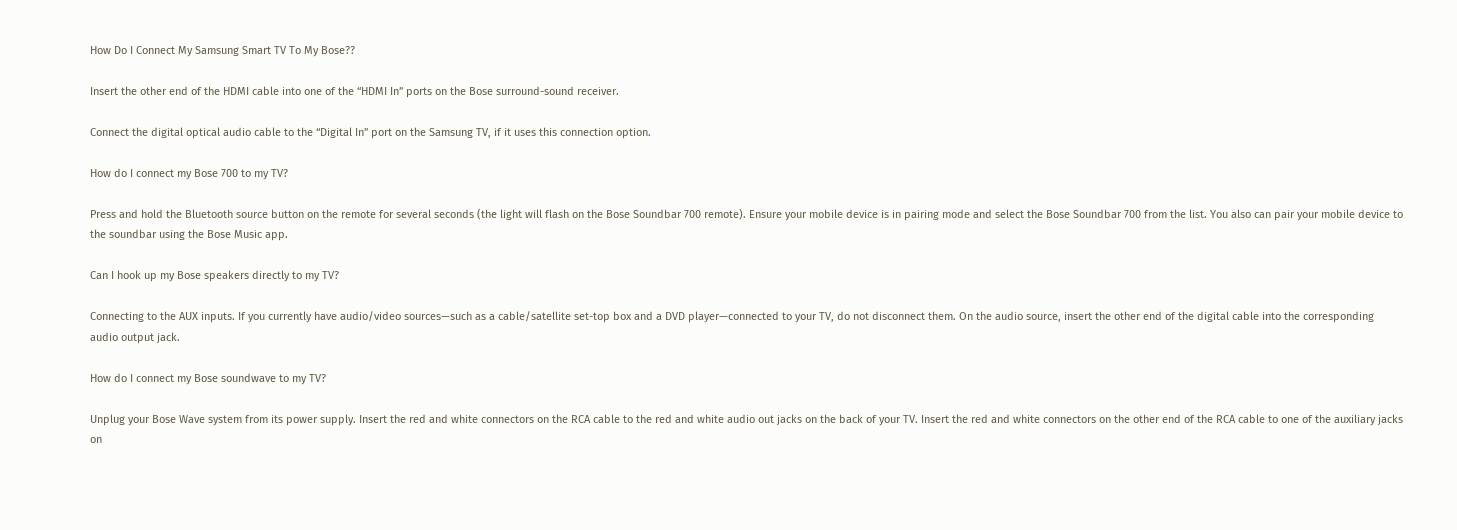How Do I Connect My Samsung Smart TV To My Bose??

Insert the other end of the HDMI cable into one of the “HDMI In” ports on the Bose surround-sound receiver.

Connect the digital optical audio cable to the “Digital In” port on the Samsung TV, if it uses this connection option.

How do I connect my Bose 700 to my TV?

Press and hold the Bluetooth source button on the remote for several seconds (the light will flash on the Bose Soundbar 700 remote). Ensure your mobile device is in pairing mode and select the Bose Soundbar 700 from the list. You also can pair your mobile device to the soundbar using the Bose Music app.

Can I hook up my Bose speakers directly to my TV?

Connecting to the AUX inputs. If you currently have audio/video sources—such as a cable/satellite set-top box and a DVD player—connected to your TV, do not disconnect them. On the audio source, insert the other end of the digital cable into the corresponding audio output jack.

How do I connect my Bose soundwave to my TV?

Unplug your Bose Wave system from its power supply. Insert the red and white connectors on the RCA cable to the red and white audio out jacks on the back of your TV. Insert the red and white connectors on the other end of the RCA cable to one of the auxiliary jacks on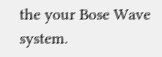the your Bose Wave system.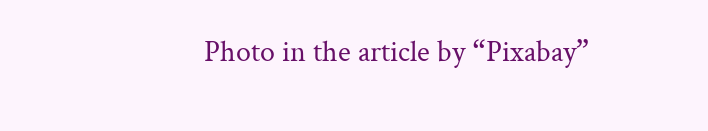Photo in the article by “Pixabay”